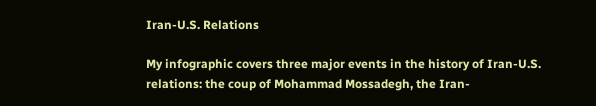Iran-U.S. Relations

My infographic covers three major events in the history of Iran-U.S. relations: the coup of Mohammad Mossadegh, the Iran-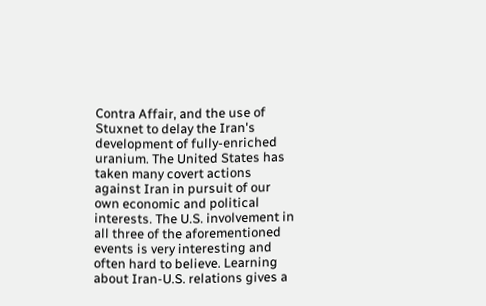Contra Affair, and the use of Stuxnet to delay the Iran's development of fully-enriched uranium. The United States has taken many covert actions against Iran in pursuit of our own economic and political interests. The U.S. involvement in all three of the aforementioned events is very interesting and often hard to believe. Learning about Iran-U.S. relations gives a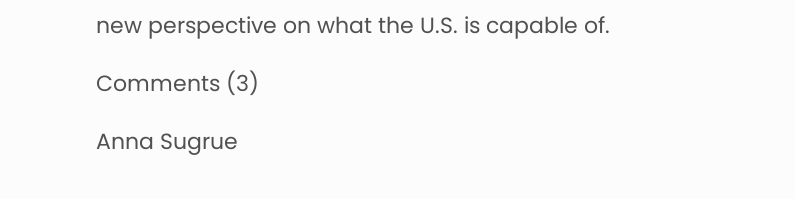new perspective on what the U.S. is capable of.

Comments (3)

Anna Sugrue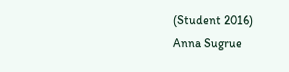(Student 2016)
Anna Sugrue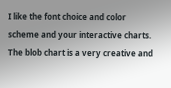I like the font choice and color scheme and your interactive charts. The blob chart is a very creative and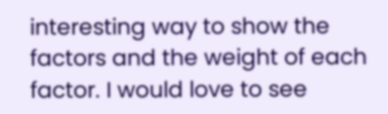interesting way to show the factors and the weight of each factor. I would love to see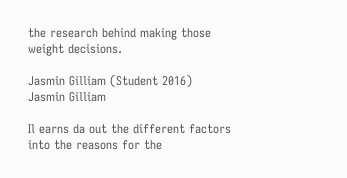the research behind making those weight decisions.

Jasmin Gilliam (Student 2016)
Jasmin Gilliam

Il earns da out the different factors into the reasons for the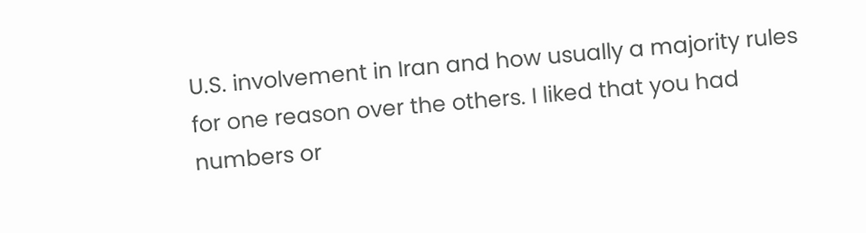U.S. involvement in Iran and how usually a majority rules for one reason over the others. I liked that you had numbers or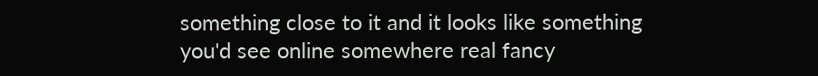something close to it and it looks like something you'd see online somewhere real fancy